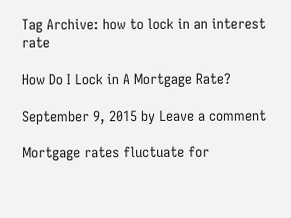Tag Archive: how to lock in an interest rate

How Do I Lock in A Mortgage Rate?

September 9, 2015 by Leave a comment

Mortgage rates fluctuate for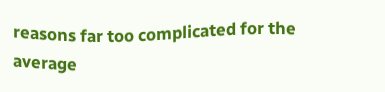reasons far too complicated for the average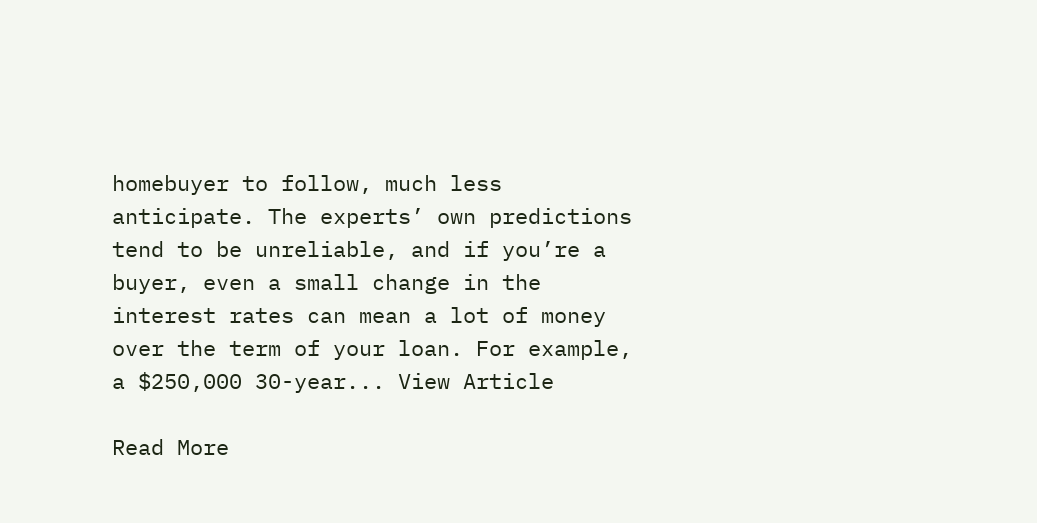homebuyer to follow, much less anticipate. The experts’ own predictions tend to be unreliable, and if you’re a buyer, even a small change in the interest rates can mean a lot of money over the term of your loan. For example, a $250,000 30-year... View Article

Read More